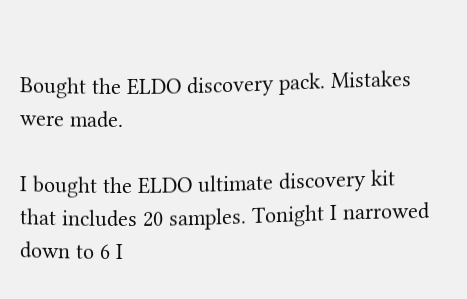Bought the ELDO discovery pack. Mistakes were made.

I bought the ELDO ultimate discovery kit that includes 20 samples. Tonight I narrowed down to 6 I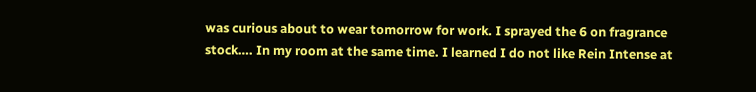was curious about to wear tomorrow for work. I sprayed the 6 on fragrance stock…. In my room at the same time. I learned I do not like Rein Intense at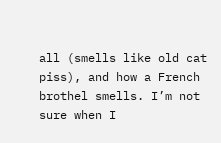all (smells like old cat piss), and how a French brothel smells. I’m not sure when I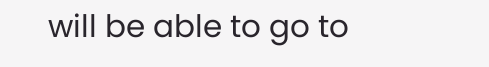will be able to go to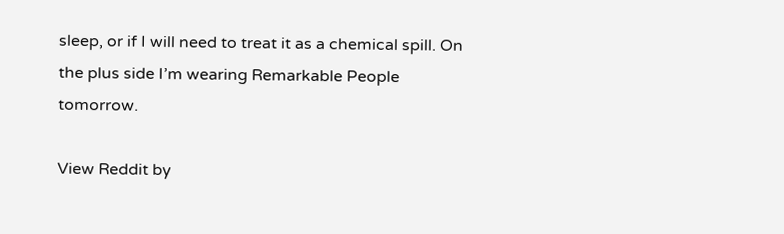sleep, or if I will need to treat it as a chemical spill. On the plus side I’m wearing Remarkable People tomorrow.

View Reddit by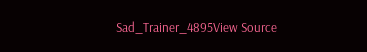Sad_Trainer_4895View Source